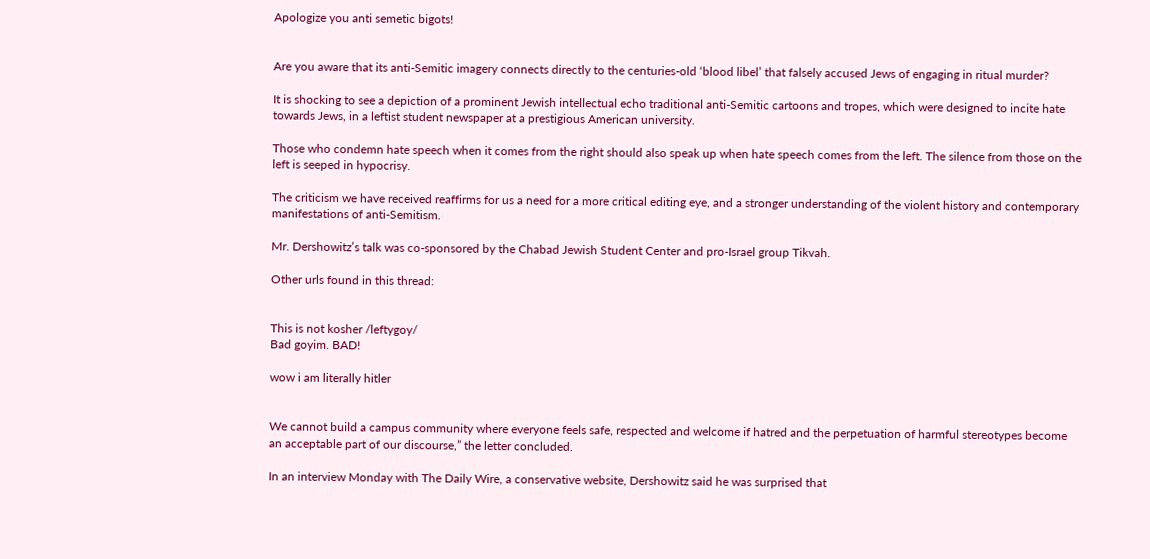Apologize you anti semetic bigots!


Are you aware that its anti-Semitic imagery connects directly to the centuries-old ‘blood libel’ that falsely accused Jews of engaging in ritual murder?

It is shocking to see a depiction of a prominent Jewish intellectual echo traditional anti-Semitic cartoons and tropes, which were designed to incite hate towards Jews, in a leftist student newspaper at a prestigious American university.

Those who condemn hate speech when it comes from the right should also speak up when hate speech comes from the left. The silence from those on the left is seeped in hypocrisy.

The criticism we have received reaffirms for us a need for a more critical editing eye, and a stronger understanding of the violent history and contemporary manifestations of anti-Semitism.

Mr. Dershowitz’s talk was co-sponsored by the Chabad Jewish Student Center and pro-Israel group Tikvah.

Other urls found in this thread:


This is not kosher /leftygoy/
Bad goyim. BAD!

wow i am literally hitler


We cannot build a campus community where everyone feels safe, respected and welcome if hatred and the perpetuation of harmful stereotypes become an acceptable part of our discourse,” the letter concluded.

In an interview Monday with The Daily Wire, a conservative website, Dershowitz said he was surprised that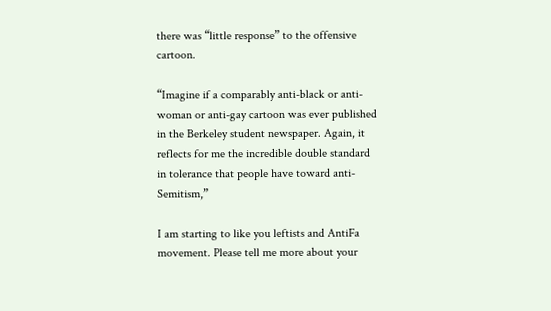there was “little response” to the offensive cartoon.

“Imagine if a comparably anti-black or anti-woman or anti-gay cartoon was ever published in the Berkeley student newspaper. Again, it reflects for me the incredible double standard in tolerance that people have toward anti-Semitism,”

I am starting to like you leftists and AntiFa movement. Please tell me more about your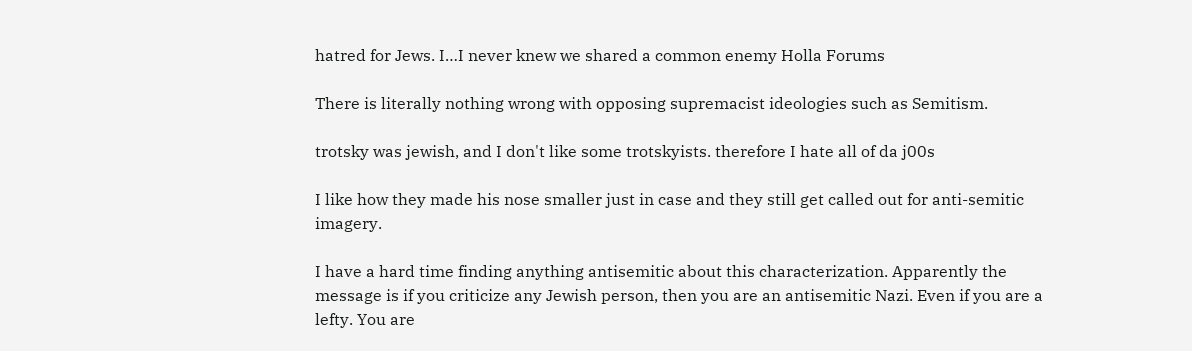hatred for Jews. I…I never knew we shared a common enemy Holla Forums

There is literally nothing wrong with opposing supremacist ideologies such as Semitism.

trotsky was jewish, and I don't like some trotskyists. therefore I hate all of da j00s

I like how they made his nose smaller just in case and they still get called out for anti-semitic imagery.

I have a hard time finding anything antisemitic about this characterization. Apparently the message is if you criticize any Jewish person, then you are an antisemitic Nazi. Even if you are a lefty. You are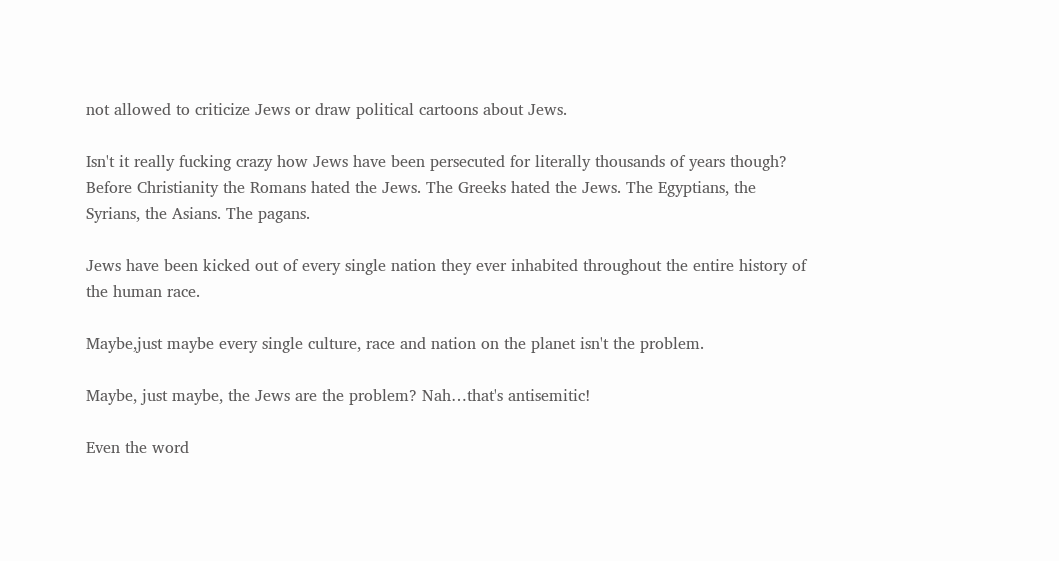not allowed to criticize Jews or draw political cartoons about Jews.

Isn't it really fucking crazy how Jews have been persecuted for literally thousands of years though? Before Christianity the Romans hated the Jews. The Greeks hated the Jews. The Egyptians, the Syrians, the Asians. The pagans.

Jews have been kicked out of every single nation they ever inhabited throughout the entire history of the human race.

Maybe,just maybe every single culture, race and nation on the planet isn't the problem.

Maybe, just maybe, the Jews are the problem? Nah…that's antisemitic!

Even the word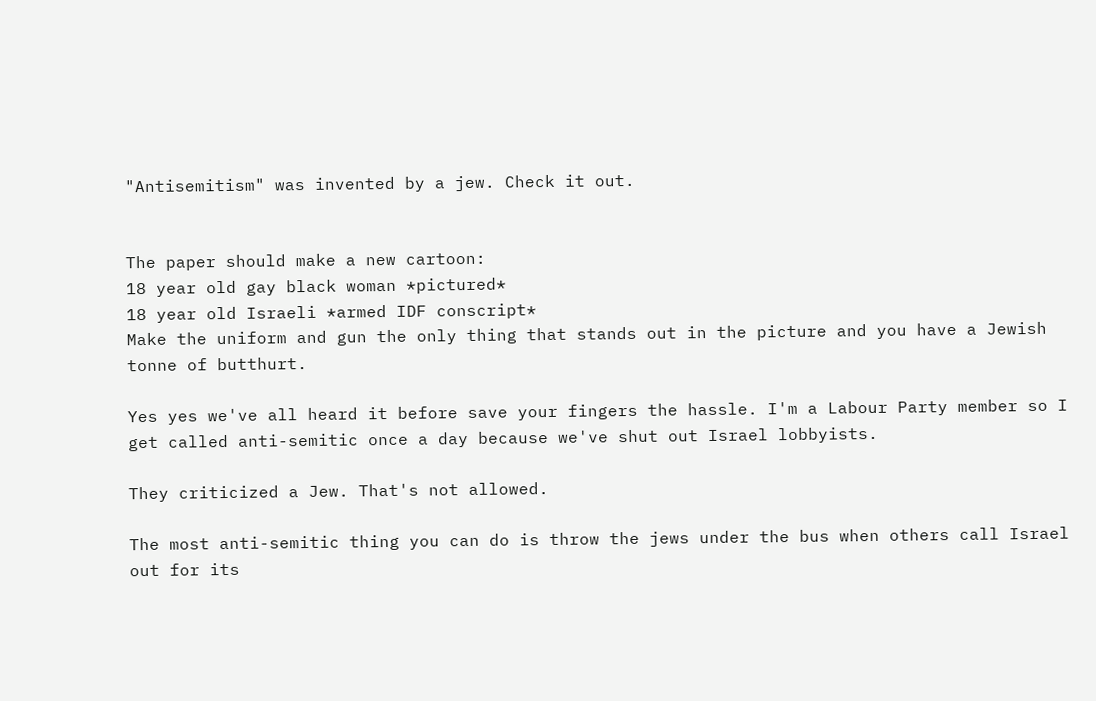"Antisemitism" was invented by a jew. Check it out.


The paper should make a new cartoon:
18 year old gay black woman *pictured*
18 year old Israeli *armed IDF conscript*
Make the uniform and gun the only thing that stands out in the picture and you have a Jewish tonne of butthurt.

Yes yes we've all heard it before save your fingers the hassle. I'm a Labour Party member so I get called anti-semitic once a day because we've shut out Israel lobbyists.

They criticized a Jew. That's not allowed.

The most anti-semitic thing you can do is throw the jews under the bus when others call Israel out for its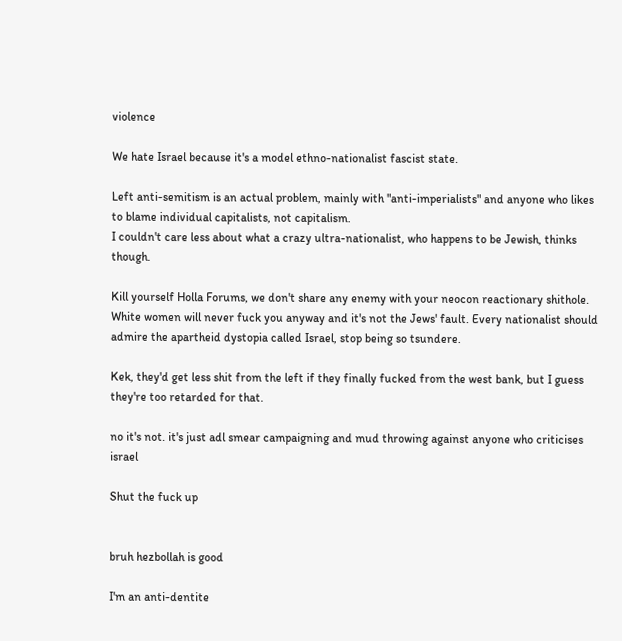violence

We hate Israel because it's a model ethno-nationalist fascist state.

Left anti-semitism is an actual problem, mainly with "anti-imperialists" and anyone who likes to blame individual capitalists, not capitalism.
I couldn't care less about what a crazy ultra-nationalist, who happens to be Jewish, thinks though.

Kill yourself Holla Forums, we don't share any enemy with your neocon reactionary shithole. White women will never fuck you anyway and it's not the Jews' fault. Every nationalist should admire the apartheid dystopia called Israel, stop being so tsundere.

Kek, they'd get less shit from the left if they finally fucked from the west bank, but I guess they're too retarded for that.

no it's not. it's just adl smear campaigning and mud throwing against anyone who criticises israel

Shut the fuck up


bruh hezbollah is good

I'm an anti-dentite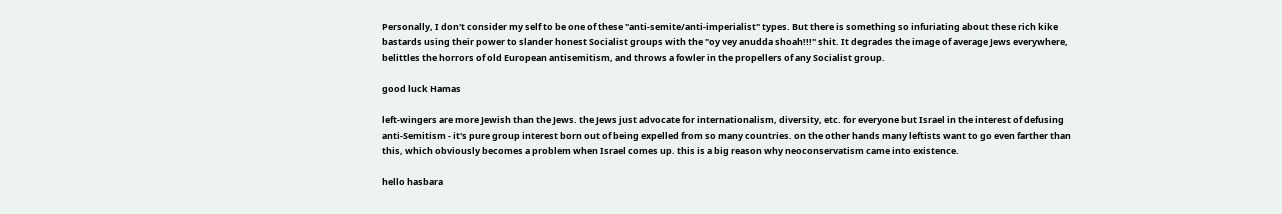Personally, I don't consider my self to be one of these "anti-semite/anti-imperialist" types. But there is something so infuriating about these rich kike bastards using their power to slander honest Socialist groups with the "oy vey anudda shoah!!!" shit. It degrades the image of average Jews everywhere, belittles the horrors of old European antisemitism, and throws a fowler in the propellers of any Socialist group.

good luck Hamas

left-wingers are more Jewish than the Jews. the Jews just advocate for internationalism, diversity, etc. for everyone but Israel in the interest of defusing anti-Semitism - it's pure group interest born out of being expelled from so many countries. on the other hands many leftists want to go even farther than this, which obviously becomes a problem when Israel comes up. this is a big reason why neoconservatism came into existence.

hello hasbara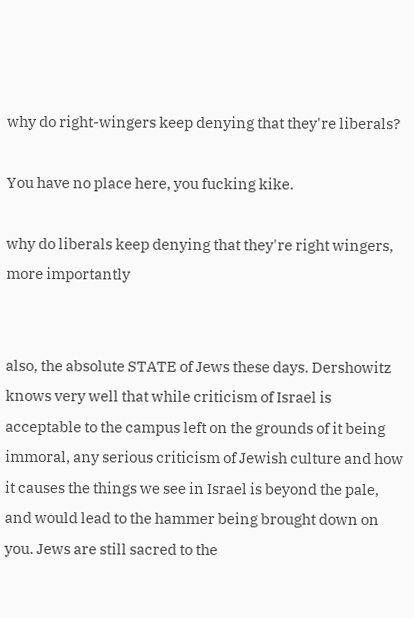why do right-wingers keep denying that they're liberals?

You have no place here, you fucking kike.

why do liberals keep denying that they're right wingers, more importantly


also, the absolute STATE of Jews these days. Dershowitz knows very well that while criticism of Israel is acceptable to the campus left on the grounds of it being immoral, any serious criticism of Jewish culture and how it causes the things we see in Israel is beyond the pale, and would lead to the hammer being brought down on you. Jews are still sacred to the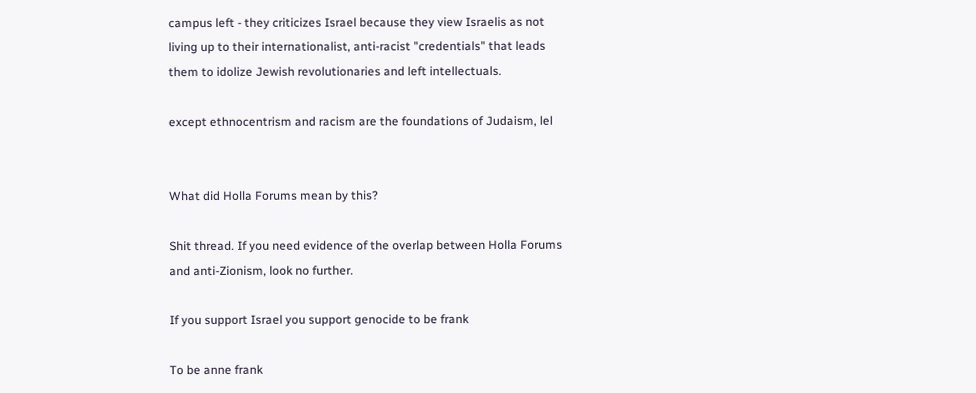campus left - they criticizes Israel because they view Israelis as not living up to their internationalist, anti-racist "credentials" that leads them to idolize Jewish revolutionaries and left intellectuals.

except ethnocentrism and racism are the foundations of Judaism, lel


What did Holla Forums mean by this?

Shit thread. If you need evidence of the overlap between Holla Forums and anti-Zionism, look no further.

If you support Israel you support genocide to be frank

To be anne frank